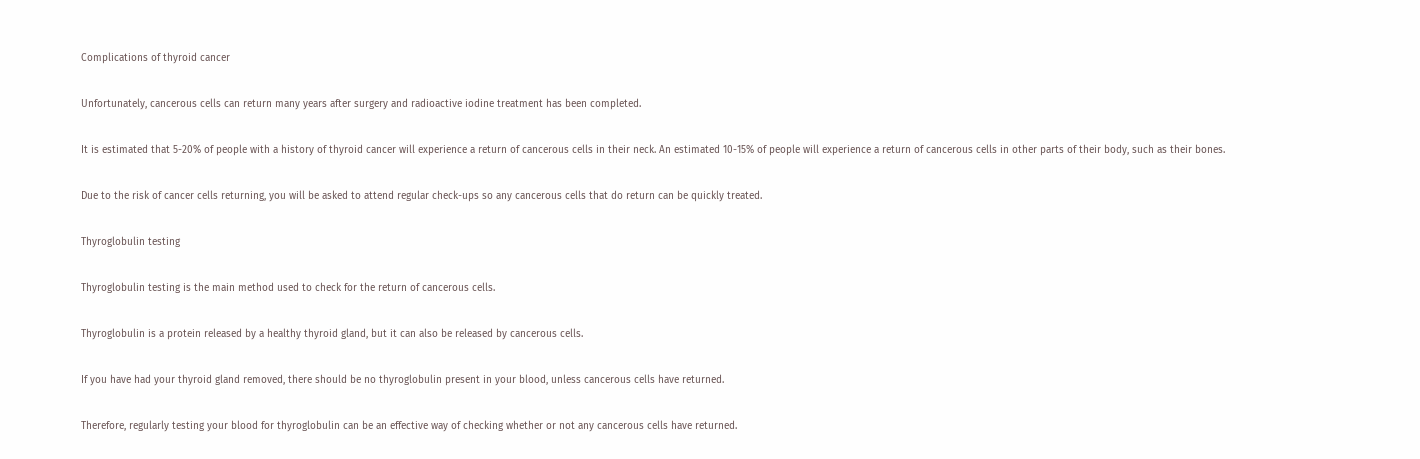Complications of thyroid cancer

Unfortunately, cancerous cells can return many years after surgery and radioactive iodine treatment has been completed.

It is estimated that 5-20% of people with a history of thyroid cancer will experience a return of cancerous cells in their neck. An estimated 10-15% of people will experience a return of cancerous cells in other parts of their body, such as their bones.

Due to the risk of cancer cells returning, you will be asked to attend regular check-ups so any cancerous cells that do return can be quickly treated.

Thyroglobulin testing

Thyroglobulin testing is the main method used to check for the return of cancerous cells.

Thyroglobulin is a protein released by a healthy thyroid gland, but it can also be released by cancerous cells.

If you have had your thyroid gland removed, there should be no thyroglobulin present in your blood, unless cancerous cells have returned.

Therefore, regularly testing your blood for thyroglobulin can be an effective way of checking whether or not any cancerous cells have returned.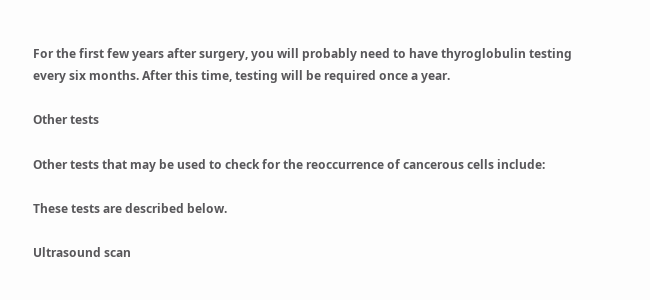For the first few years after surgery, you will probably need to have thyroglobulin testing every six months. After this time, testing will be required once a year.

Other tests

Other tests that may be used to check for the reoccurrence of cancerous cells include:

These tests are described below.

Ultrasound scan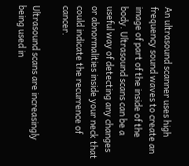An ultrasound scanner uses high frequency sound waves to create an image of part of the inside of the body. Ultrasound scans can be a useful way of detecting any changes or abnormalities inside your neck that could indicate the recurrence of cancer.

Ultrasound scans are increasingly being used in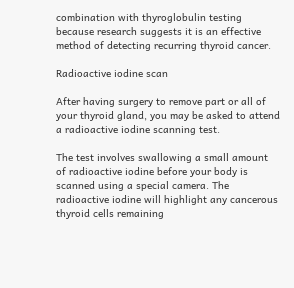combination with thyroglobulin testing because research suggests it is an effective method of detecting recurring thyroid cancer.

Radioactive iodine scan

After having surgery to remove part or all of your thyroid gland, you may be asked to attend a radioactive iodine scanning test.

The test involves swallowing a small amount of radioactive iodine before your body is scanned using a special camera. The radioactive iodine will highlight any cancerous thyroid cells remaining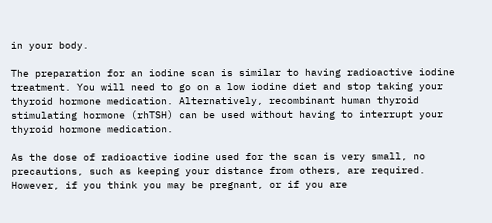in your body.

The preparation for an iodine scan is similar to having radioactive iodine treatment. You will need to go on a low iodine diet and stop taking your thyroid hormone medication. Alternatively, recombinant human thyroid stimulating hormone (rhTSH) can be used without having to interrupt your thyroid hormone medication.

As the dose of radioactive iodine used for the scan is very small, no precautions, such as keeping your distance from others, are required. However, if you think you may be pregnant, or if you are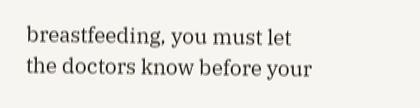breastfeeding, you must let the doctors know before your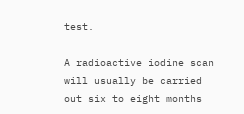test.

A radioactive iodine scan will usually be carried out six to eight months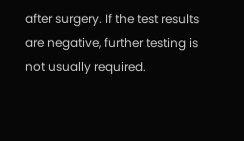after surgery. If the test results are negative, further testing is not usually required.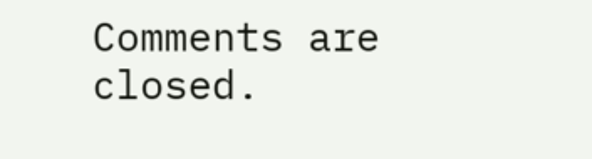Comments are closed.